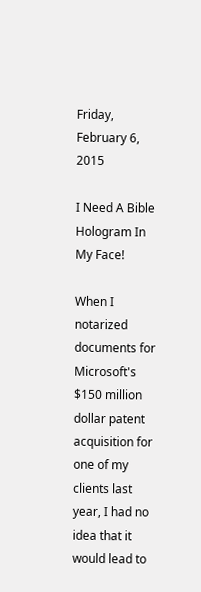Friday, February 6, 2015

I Need A Bible Hologram In My Face!

When I notarized documents for Microsoft's $150 million dollar patent acquisition for one of my clients last year, I had no idea that it would lead to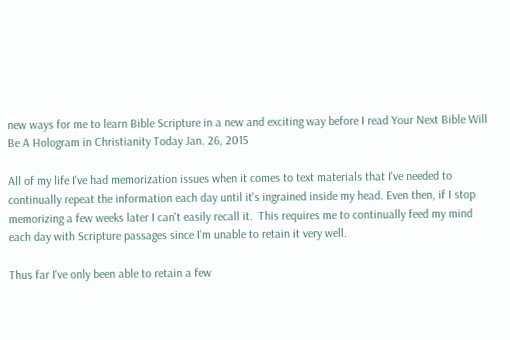new ways for me to learn Bible Scripture in a new and exciting way before I read Your Next Bible Will Be A Hologram in Christianity Today Jan. 26, 2015

All of my life I've had memorization issues when it comes to text materials that I've needed to continually repeat the information each day until it's ingrained inside my head. Even then, if I stop memorizing a few weeks later I can't easily recall it.  This requires me to continually feed my mind each day with Scripture passages since I'm unable to retain it very well.

Thus far I've only been able to retain a few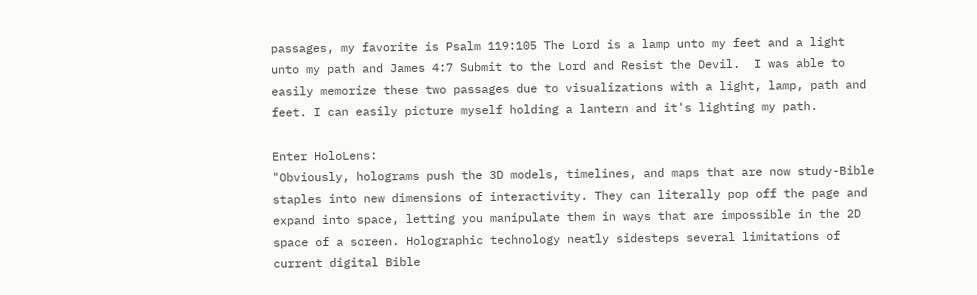passages, my favorite is Psalm 119:105 The Lord is a lamp unto my feet and a light unto my path and James 4:7 Submit to the Lord and Resist the Devil.  I was able to easily memorize these two passages due to visualizations with a light, lamp, path and feet. I can easily picture myself holding a lantern and it's lighting my path.

Enter HoloLens:
"Obviously, holograms push the 3D models, timelines, and maps that are now study-Bible staples into new dimensions of interactivity. They can literally pop off the page and expand into space, letting you manipulate them in ways that are impossible in the 2D space of a screen. Holographic technology neatly sidesteps several limitations of current digital Bible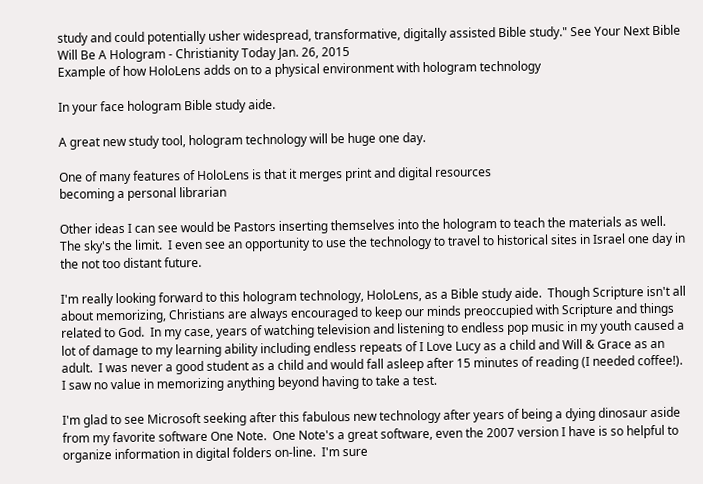study and could potentially usher widespread, transformative, digitally assisted Bible study." See Your Next Bible Will Be A Hologram - Christianity Today Jan. 26, 2015
Example of how HoloLens adds on to a physical environment with hologram technology

In your face hologram Bible study aide.

A great new study tool, hologram technology will be huge one day.

One of many features of HoloLens is that it merges print and digital resources
becoming a personal librarian

Other ideas I can see would be Pastors inserting themselves into the hologram to teach the materials as well. The sky's the limit.  I even see an opportunity to use the technology to travel to historical sites in Israel one day in the not too distant future.

I'm really looking forward to this hologram technology, HoloLens, as a Bible study aide.  Though Scripture isn't all about memorizing, Christians are always encouraged to keep our minds preoccupied with Scripture and things related to God.  In my case, years of watching television and listening to endless pop music in my youth caused a lot of damage to my learning ability including endless repeats of I Love Lucy as a child and Will & Grace as an adult.  I was never a good student as a child and would fall asleep after 15 minutes of reading (I needed coffee!).  I saw no value in memorizing anything beyond having to take a test.

I'm glad to see Microsoft seeking after this fabulous new technology after years of being a dying dinosaur aside from my favorite software One Note.  One Note's a great software, even the 2007 version I have is so helpful to organize information in digital folders on-line.  I'm sure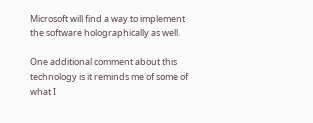Microsoft will find a way to implement the software holographically as well.

One additional comment about this technology is it reminds me of some of what I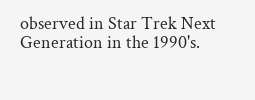observed in Star Trek Next Generation in the 1990's.